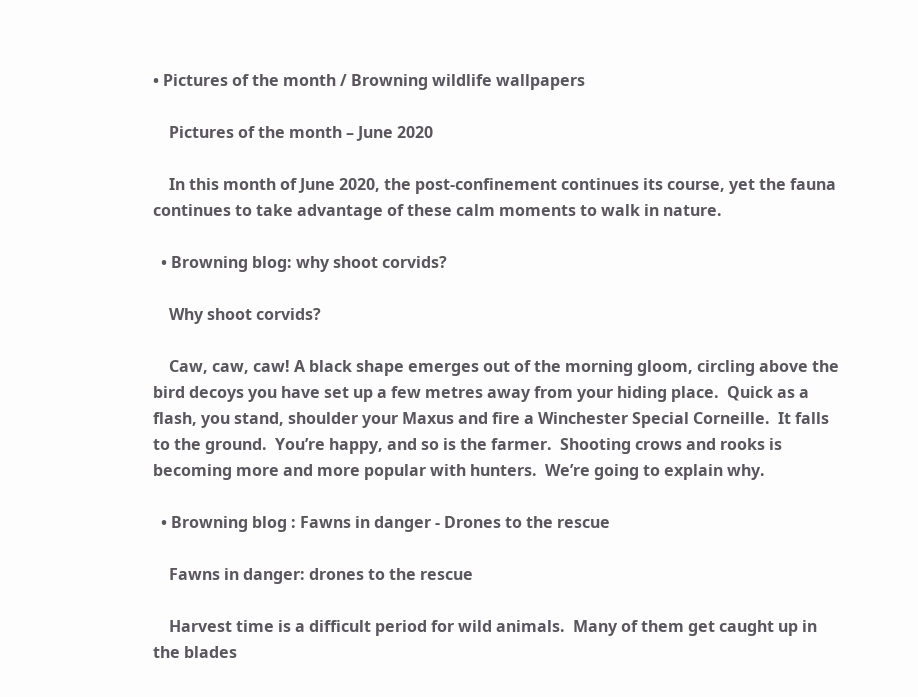• Pictures of the month / Browning wildlife wallpapers

    Pictures of the month – June 2020

    In this month of June 2020, the post-confinement continues its course, yet the fauna continues to take advantage of these calm moments to walk in nature.

  • Browning blog: why shoot corvids?

    Why shoot corvids?

    Caw, caw, caw! A black shape emerges out of the morning gloom, circling above the bird decoys you have set up a few metres away from your hiding place.  Quick as a flash, you stand, shoulder your Maxus and fire a Winchester Special Corneille.  It falls to the ground.  You’re happy, and so is the farmer.  Shooting crows and rooks is becoming more and more popular with hunters.  We’re going to explain why.

  • Browning blog : Fawns in danger - Drones to the rescue

    Fawns in danger: drones to the rescue

    Harvest time is a difficult period for wild animals.  Many of them get caught up in the blades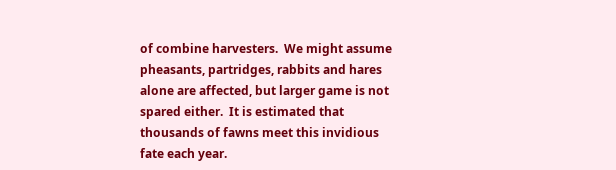of combine harvesters.  We might assume pheasants, partridges, rabbits and hares alone are affected, but larger game is not spared either.  It is estimated that thousands of fawns meet this invidious fate each year.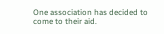One association has decided to come to their aid.